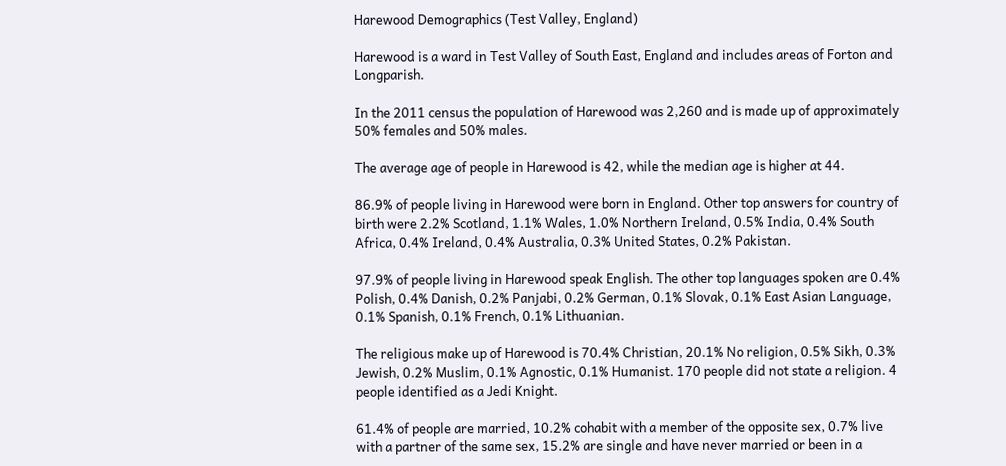Harewood Demographics (Test Valley, England)

Harewood is a ward in Test Valley of South East, England and includes areas of Forton and Longparish.

In the 2011 census the population of Harewood was 2,260 and is made up of approximately 50% females and 50% males.

The average age of people in Harewood is 42, while the median age is higher at 44.

86.9% of people living in Harewood were born in England. Other top answers for country of birth were 2.2% Scotland, 1.1% Wales, 1.0% Northern Ireland, 0.5% India, 0.4% South Africa, 0.4% Ireland, 0.4% Australia, 0.3% United States, 0.2% Pakistan.

97.9% of people living in Harewood speak English. The other top languages spoken are 0.4% Polish, 0.4% Danish, 0.2% Panjabi, 0.2% German, 0.1% Slovak, 0.1% East Asian Language, 0.1% Spanish, 0.1% French, 0.1% Lithuanian.

The religious make up of Harewood is 70.4% Christian, 20.1% No religion, 0.5% Sikh, 0.3% Jewish, 0.2% Muslim, 0.1% Agnostic, 0.1% Humanist. 170 people did not state a religion. 4 people identified as a Jedi Knight.

61.4% of people are married, 10.2% cohabit with a member of the opposite sex, 0.7% live with a partner of the same sex, 15.2% are single and have never married or been in a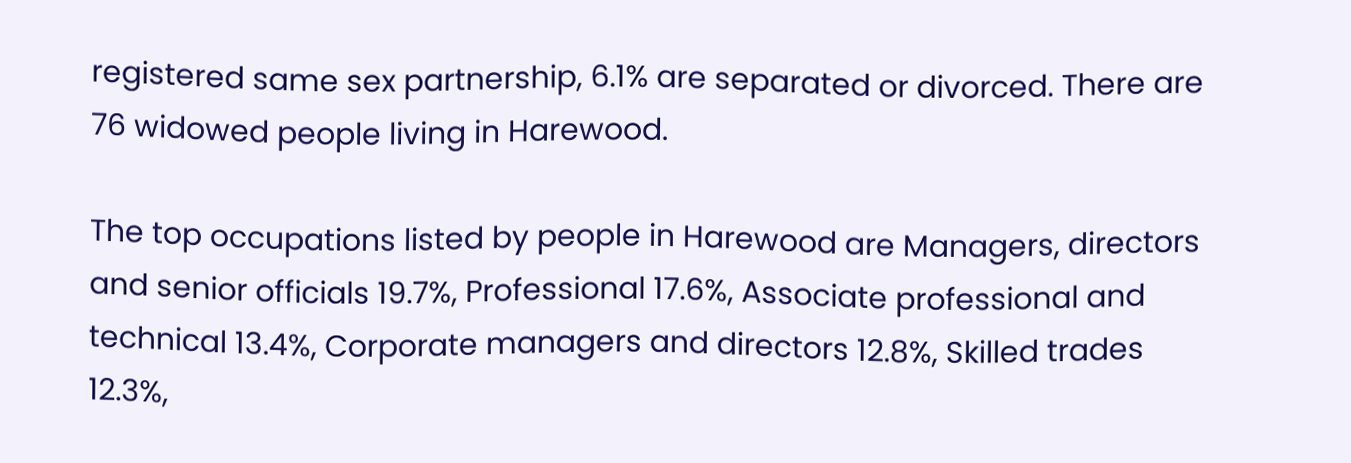registered same sex partnership, 6.1% are separated or divorced. There are 76 widowed people living in Harewood.

The top occupations listed by people in Harewood are Managers, directors and senior officials 19.7%, Professional 17.6%, Associate professional and technical 13.4%, Corporate managers and directors 12.8%, Skilled trades 12.3%,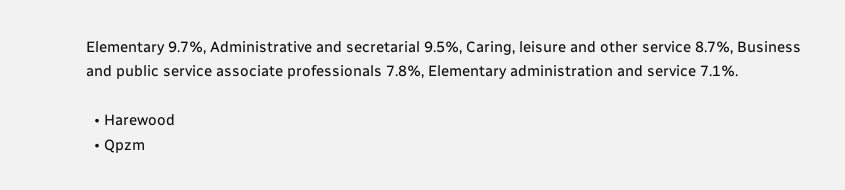Elementary 9.7%, Administrative and secretarial 9.5%, Caring, leisure and other service 8.7%, Business and public service associate professionals 7.8%, Elementary administration and service 7.1%.

  • Harewood
  • Qpzm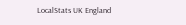LocalStats UK England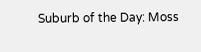Suburb of the Day: Moss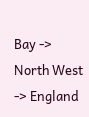Bay -> North West -> England